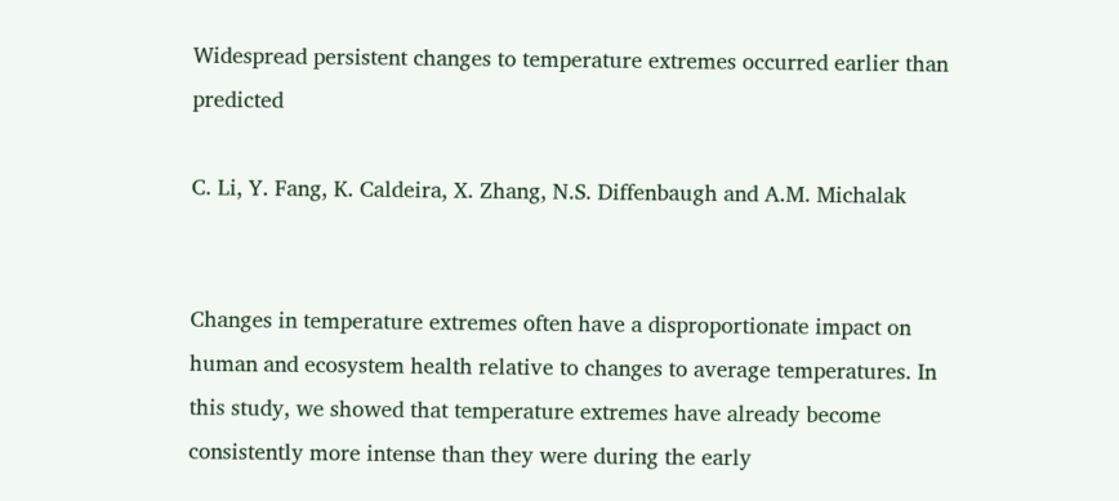Widespread persistent changes to temperature extremes occurred earlier than predicted

C. Li, Y. Fang, K. Caldeira, X. Zhang, N.S. Diffenbaugh and A.M. Michalak


Changes in temperature extremes often have a disproportionate impact on human and ecosystem health relative to changes to average temperatures. In this study, we showed that temperature extremes have already become consistently more intense than they were during the early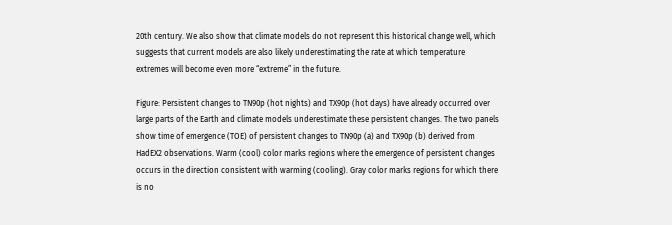20th century. We also show that climate models do not represent this historical change well, which suggests that current models are also likely underestimating the rate at which temperature extremes will become even more “extreme” in the future.

Figure: Persistent changes to TN90p (hot nights) and TX90p (hot days) have already occurred over large parts of the Earth and climate models underestimate these persistent changes. The two panels show time of emergence (TOE) of persistent changes to TN90p (a) and TX90p (b) derived from HadEX2 observations. Warm (cool) color marks regions where the emergence of persistent changes occurs in the direction consistent with warming (cooling). Gray color marks regions for which there is no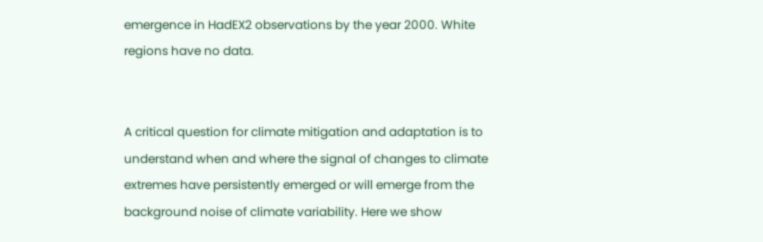emergence in HadEX2 observations by the year 2000. White regions have no data.


A critical question for climate mitigation and adaptation is to understand when and where the signal of changes to climate extremes have persistently emerged or will emerge from the background noise of climate variability. Here we show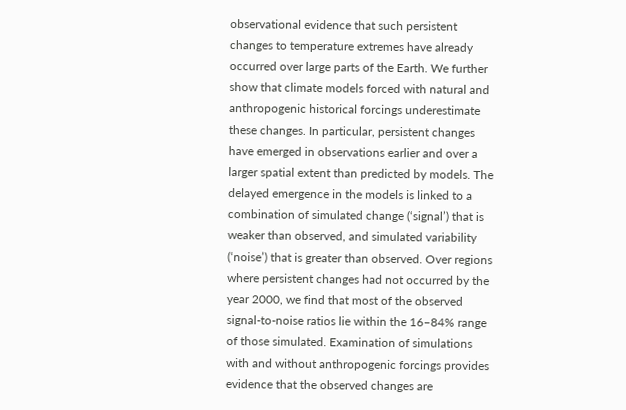observational evidence that such persistent changes to temperature extremes have already occurred over large parts of the Earth. We further show that climate models forced with natural and anthropogenic historical forcings underestimate these changes. In particular, persistent changes have emerged in observations earlier and over a larger spatial extent than predicted by models. The delayed emergence in the models is linked to a combination of simulated change (‘signal’) that is weaker than observed, and simulated variability (‘noise’) that is greater than observed. Over regions where persistent changes had not occurred by the year 2000, we find that most of the observed signal-to-noise ratios lie within the 16–84% range of those simulated. Examination of simulations with and without anthropogenic forcings provides evidence that the observed changes are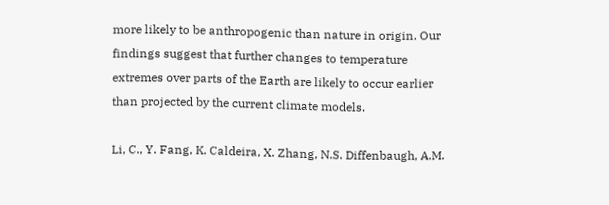more likely to be anthropogenic than nature in origin. Our findings suggest that further changes to temperature extremes over parts of the Earth are likely to occur earlier than projected by the current climate models.

Li, C., Y. Fang, K. Caldeira, X. Zhang, N.S. Diffenbaugh, A.M.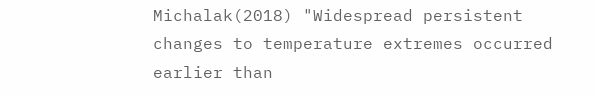Michalak(2018) "Widespread persistent changes to temperature extremes occurred earlier than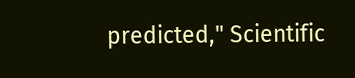predicted," Scientific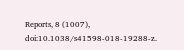Reports, 8 (1007), doi:10.1038/s41598-018-19288-z.